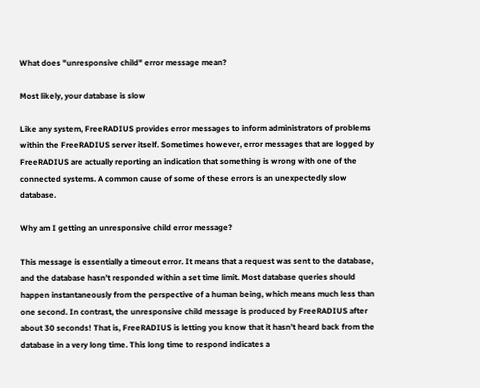What does "unresponsive child" error message mean?

Most likely, your database is slow

Like any system, FreeRADIUS provides error messages to inform administrators of problems within the FreeRADIUS server itself. Sometimes however, error messages that are logged by FreeRADIUS are actually reporting an indication that something is wrong with one of the connected systems. A common cause of some of these errors is an unexpectedly slow database.

Why am I getting an unresponsive child error message?

This message is essentially a timeout error. It means that a request was sent to the database, and the database hasn’t responded within a set time limit. Most database queries should happen instantaneously from the perspective of a human being, which means much less than one second. In contrast, the unresponsive child message is produced by FreeRADIUS after about 30 seconds! That is, FreeRADIUS is letting you know that it hasn’t heard back from the database in a very long time. This long time to respond indicates a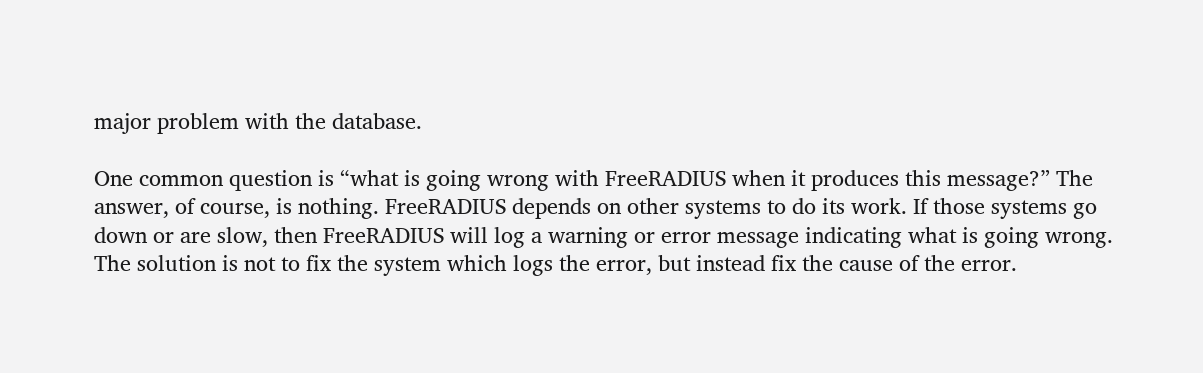major problem with the database.

One common question is “what is going wrong with FreeRADIUS when it produces this message?” The answer, of course, is nothing. FreeRADIUS depends on other systems to do its work. If those systems go down or are slow, then FreeRADIUS will log a warning or error message indicating what is going wrong. The solution is not to fix the system which logs the error, but instead fix the cause of the error.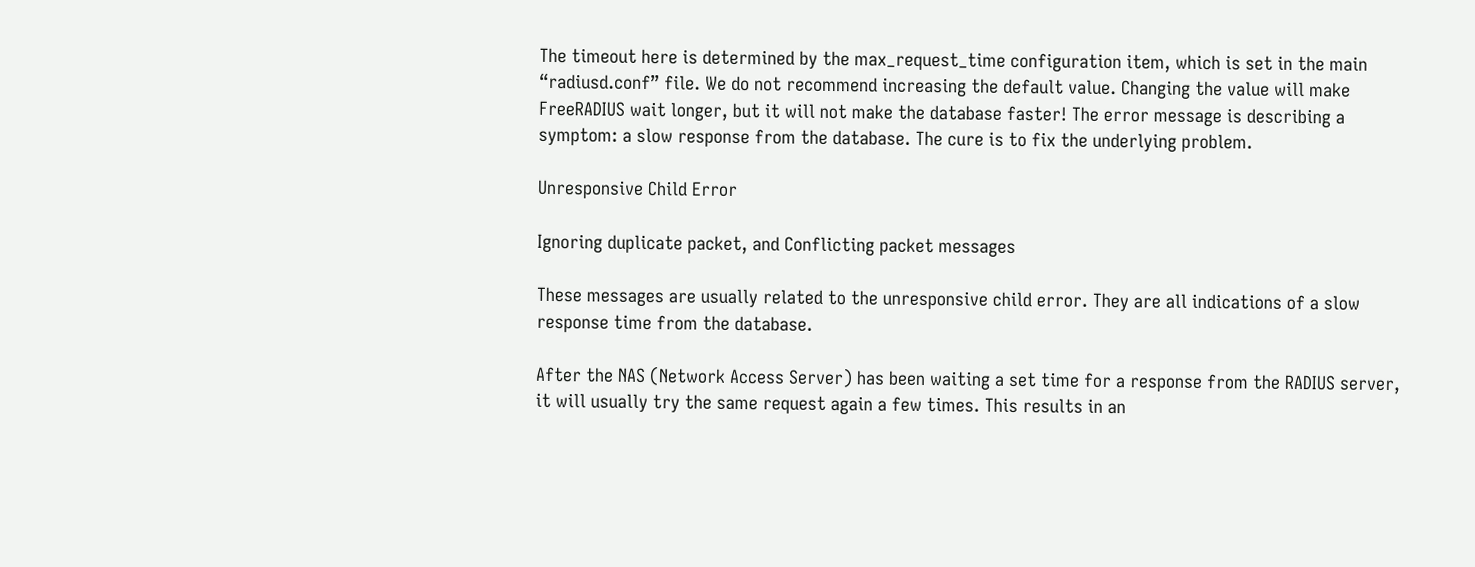The timeout here is determined by the max_request_time configuration item, which is set in the main “radiusd.conf” file. We do not recommend increasing the default value. Changing the value will make FreeRADIUS wait longer, but it will not make the database faster! The error message is describing a symptom: a slow response from the database. The cure is to fix the underlying problem.

Unresponsive Child Error

Ignoring duplicate packet, and Conflicting packet messages

These messages are usually related to the unresponsive child error. They are all indications of a slow response time from the database.

After the NAS (Network Access Server) has been waiting a set time for a response from the RADIUS server, it will usually try the same request again a few times. This results in an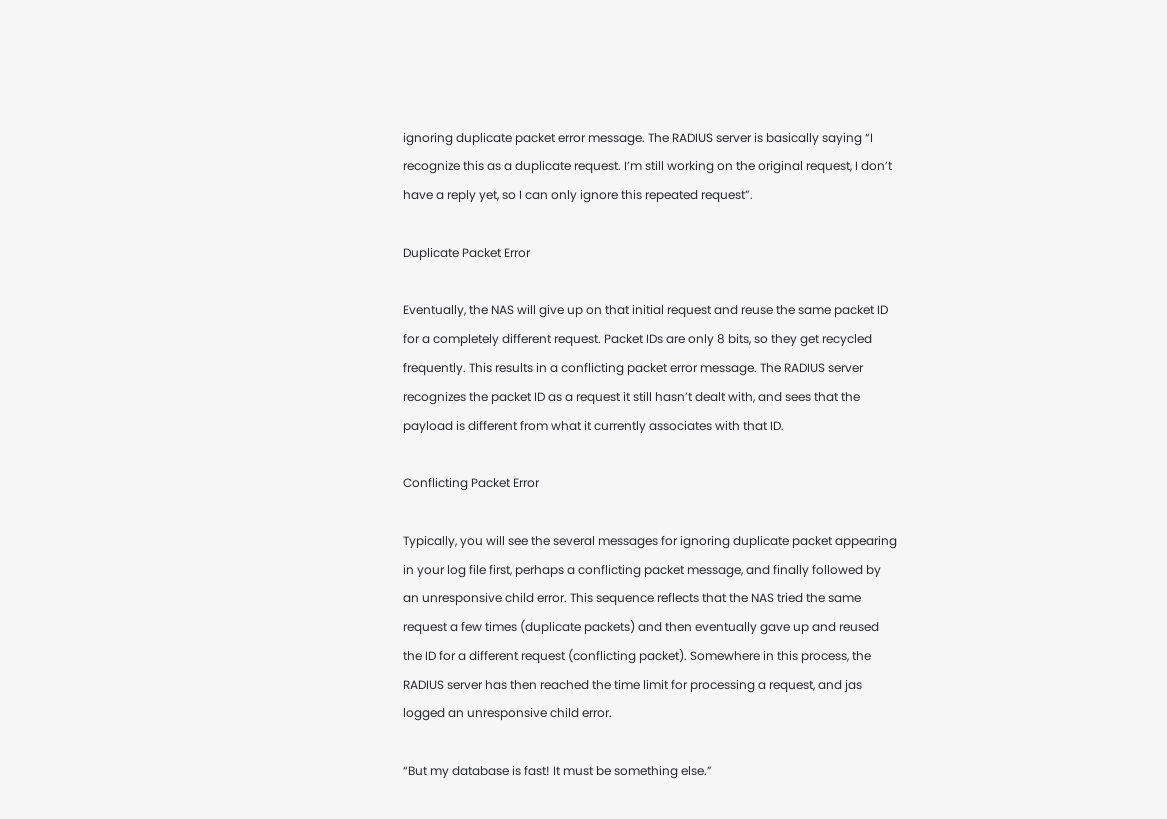ignoring duplicate packet error message. The RADIUS server is basically saying “I recognize this as a duplicate request. I’m still working on the original request, I don’t have a reply yet, so I can only ignore this repeated request”.

Duplicate Packet Error

Eventually, the NAS will give up on that initial request and reuse the same packet ID for a completely different request. Packet IDs are only 8 bits, so they get recycled frequently. This results in a conflicting packet error message. The RADIUS server recognizes the packet ID as a request it still hasn’t dealt with, and sees that the payload is different from what it currently associates with that ID.

Conflicting Packet Error

Typically, you will see the several messages for ignoring duplicate packet appearing in your log file first, perhaps a conflicting packet message, and finally followed by an unresponsive child error. This sequence reflects that the NAS tried the same request a few times (duplicate packets) and then eventually gave up and reused the ID for a different request (conflicting packet). Somewhere in this process, the RADIUS server has then reached the time limit for processing a request, and jas logged an unresponsive child error.

“But my database is fast! It must be something else.”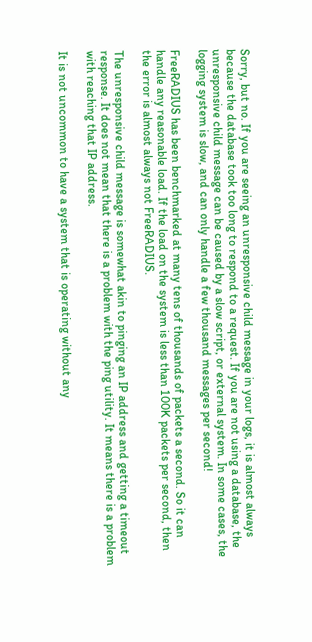Sorry, but no. If you are seeing an unresponsive child message in your logs, it is almost always because the database took too long to respond to a request. If you are not using a database, the unresponsive child message can be caused by a slow script, or external system. In some cases, the logging system is slow, and can only handle a few thousand messages per second!

FreeRADIUS has been benchmarked at many tens of thousands of packets a second. So it can handle any reasonable load. If the load on the system is less than 100K packets per second, then the error is almost always not FreeRADIUS.

The unresponsive child message is somewhat akin to pinging an IP address and getting a timeout response. It does not mean that there is a problem with the ping utility. It means there is a problem with reaching that IP address.

It is not uncommon to have a system that is operating without any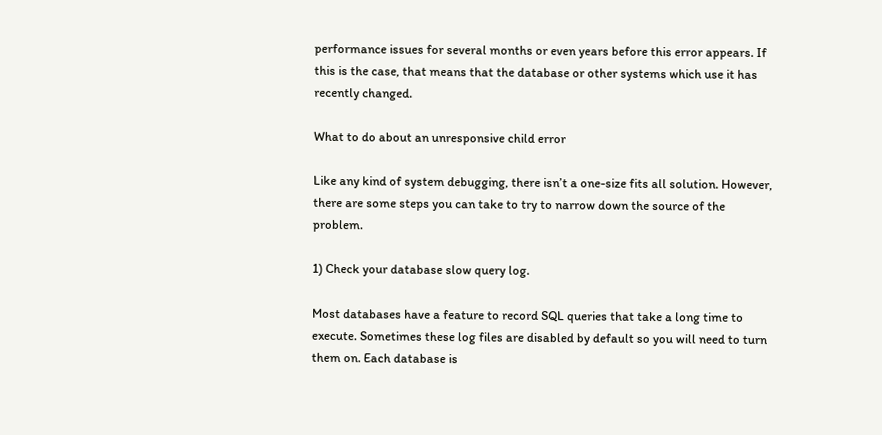performance issues for several months or even years before this error appears. If this is the case, that means that the database or other systems which use it has recently changed.

What to do about an unresponsive child error

Like any kind of system debugging, there isn’t a one-size fits all solution. However, there are some steps you can take to try to narrow down the source of the problem.

1) Check your database slow query log.

Most databases have a feature to record SQL queries that take a long time to execute. Sometimes these log files are disabled by default so you will need to turn them on. Each database is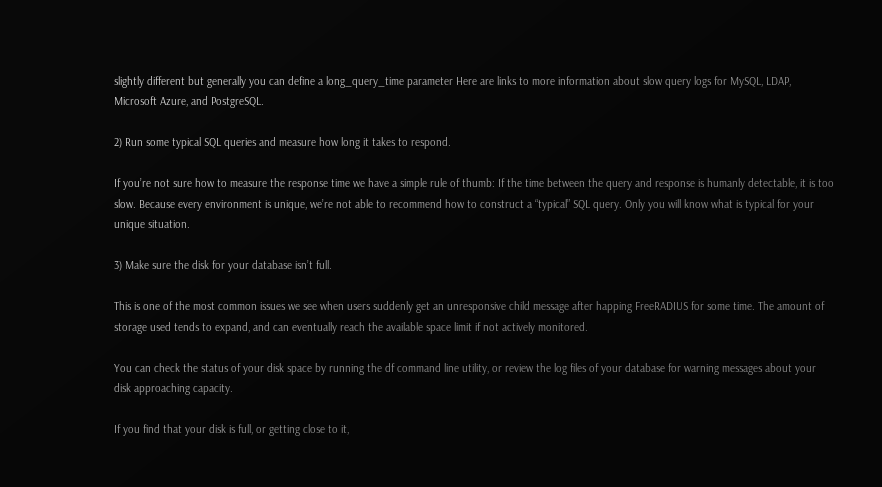slightly different but generally you can define a long_query_time parameter Here are links to more information about slow query logs for MySQL, LDAP, Microsoft Azure, and PostgreSQL.

2) Run some typical SQL queries and measure how long it takes to respond.

If you’re not sure how to measure the response time we have a simple rule of thumb: If the time between the query and response is humanly detectable, it is too slow. Because every environment is unique, we’re not able to recommend how to construct a “typical” SQL query. Only you will know what is typical for your unique situation.

3) Make sure the disk for your database isn’t full.

This is one of the most common issues we see when users suddenly get an unresponsive child message after happing FreeRADIUS for some time. The amount of storage used tends to expand, and can eventually reach the available space limit if not actively monitored.

You can check the status of your disk space by running the df command line utility, or review the log files of your database for warning messages about your disk approaching capacity.

If you find that your disk is full, or getting close to it,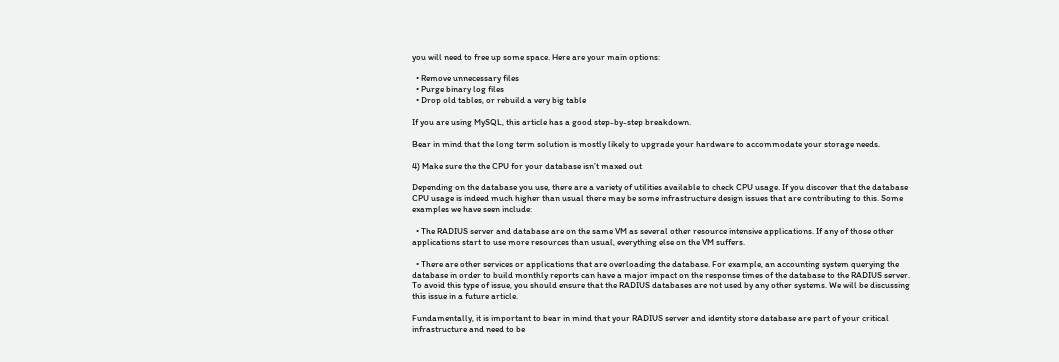you will need to free up some space. Here are your main options:

  • Remove unnecessary files
  • Purge binary log files
  • Drop old tables, or rebuild a very big table

If you are using MySQL, this article has a good step-by-step breakdown.

Bear in mind that the long term solution is mostly likely to upgrade your hardware to accommodate your storage needs.

4) Make sure the the CPU for your database isn’t maxed out

Depending on the database you use, there are a variety of utilities available to check CPU usage. If you discover that the database CPU usage is indeed much higher than usual there may be some infrastructure design issues that are contributing to this. Some examples we have seen include:

  • The RADIUS server and database are on the same VM as several other resource intensive applications. If any of those other applications start to use more resources than usual, everything else on the VM suffers.

  • There are other services or applications that are overloading the database. For example, an accounting system querying the database in order to build monthly reports can have a major impact on the response times of the database to the RADIUS server. To avoid this type of issue, you should ensure that the RADIUS databases are not used by any other systems. We will be discussing this issue in a future article.

Fundamentally, it is important to bear in mind that your RADIUS server and identity store database are part of your critical infrastructure and need to be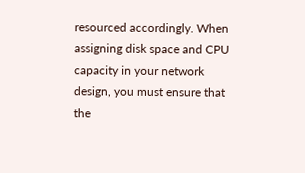resourced accordingly. When assigning disk space and CPU capacity in your network design, you must ensure that the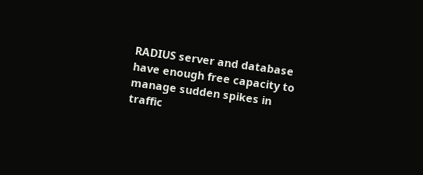RADIUS server and database have enough free capacity to manage sudden spikes in traffic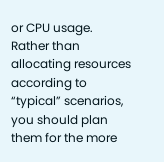or CPU usage. Rather than allocating resources according to “typical” scenarios, you should plan them for the more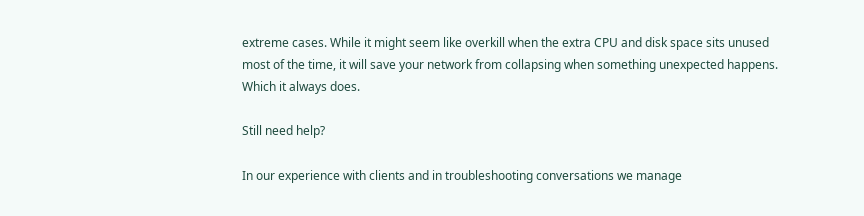extreme cases. While it might seem like overkill when the extra CPU and disk space sits unused most of the time, it will save your network from collapsing when something unexpected happens. Which it always does.

Still need help?

In our experience with clients and in troubleshooting conversations we manage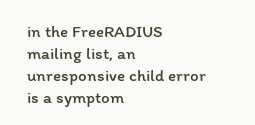in the FreeRADIUS mailing list, an unresponsive child error is a symptom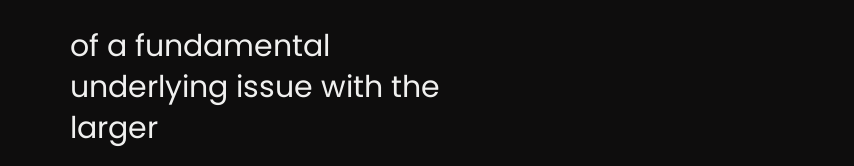of a fundamental underlying issue with the larger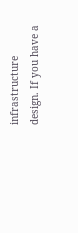infrastructure design. If you have a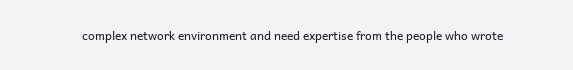complex network environment and need expertise from the people who wrote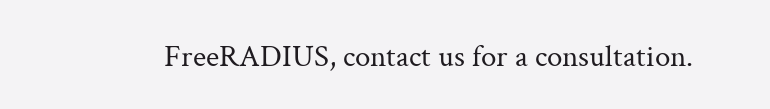FreeRADIUS, contact us for a consultation.